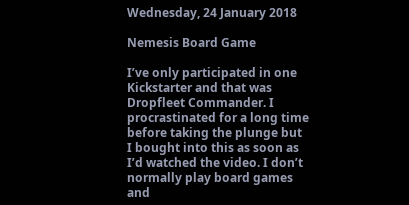Wednesday, 24 January 2018

Nemesis Board Game

I’ve only participated in one Kickstarter and that was Dropfleet Commander. I procrastinated for a long time before taking the plunge but I bought into this as soon as I’d watched the video. I don’t normally play board games and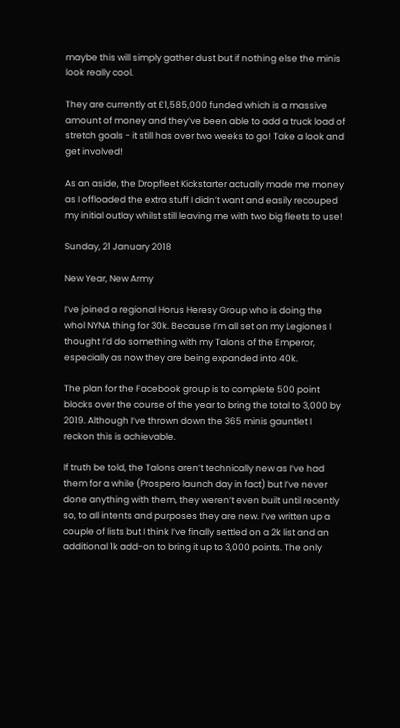maybe this will simply gather dust but if nothing else the minis look really cool.

They are currently at £1,585,000 funded which is a massive amount of money and they’ve been able to add a truck load of stretch goals - it still has over two weeks to go! Take a look and get involved!

As an aside, the Dropfleet Kickstarter actually made me money as I offloaded the extra stuff I didn’t want and easily recouped my initial outlay whilst still leaving me with two big fleets to use!

Sunday, 21 January 2018

New Year, New Army

I’ve joined a regional Horus Heresy Group who is doing the whol NYNA thing for 30k. Because I’m all set on my Legiones I thought I’d do something with my Talons of the Emperor, especially as now they are being expanded into 40k.

The plan for the Facebook group is to complete 500 point blocks over the course of the year to bring the total to 3,000 by 2019. Although I’ve thrown down the 365 minis gauntlet I reckon this is achievable.

If truth be told, the Talons aren’t technically new as I’ve had them for a while (Prospero launch day in fact) but I’ve never done anything with them, they weren’t even built until recently so, to all intents and purposes they are new. I’ve written up a couple of lists but I think I’ve finally settled on a 2k list and an additional 1k add-on to bring it up to 3,000 points. The only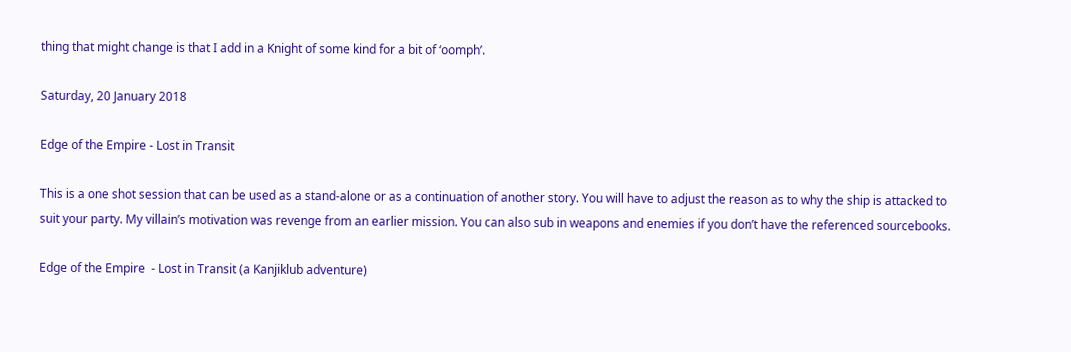thing that might change is that I add in a Knight of some kind for a bit of ‘oomph’.

Saturday, 20 January 2018

Edge of the Empire - Lost in Transit

This is a one shot session that can be used as a stand-alone or as a continuation of another story. You will have to adjust the reason as to why the ship is attacked to suit your party. My villain’s motivation was revenge from an earlier mission. You can also sub in weapons and enemies if you don’t have the referenced sourcebooks.

Edge of the Empire  - Lost in Transit (a Kanjiklub adventure)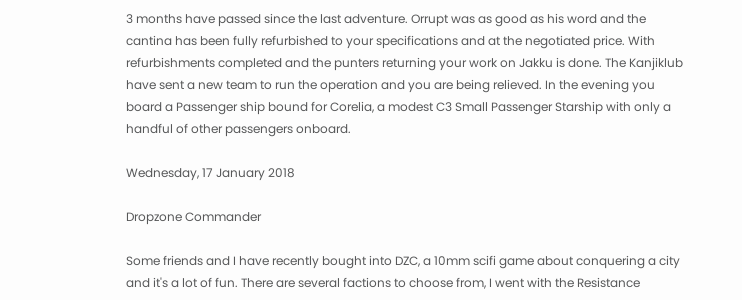3 months have passed since the last adventure. Orrupt was as good as his word and the cantina has been fully refurbished to your specifications and at the negotiated price. With refurbishments completed and the punters returning your work on Jakku is done. The Kanjiklub have sent a new team to run the operation and you are being relieved. In the evening you board a Passenger ship bound for Corelia, a modest C3 Small Passenger Starship with only a handful of other passengers onboard.

Wednesday, 17 January 2018

Dropzone Commander

Some friends and I have recently bought into DZC, a 10mm scifi game about conquering a city and it's a lot of fun. There are several factions to choose from, I went with the Resistance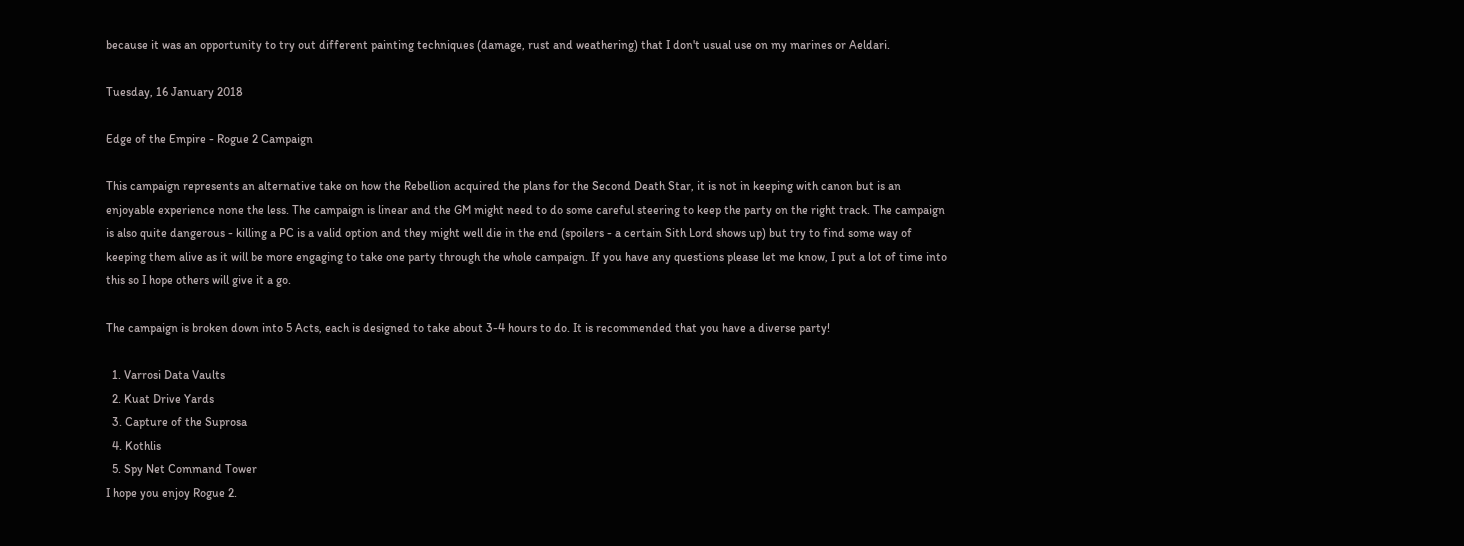because it was an opportunity to try out different painting techniques (damage, rust and weathering) that I don't usual use on my marines or Aeldari.

Tuesday, 16 January 2018

Edge of the Empire - Rogue 2 Campaign

This campaign represents an alternative take on how the Rebellion acquired the plans for the Second Death Star, it is not in keeping with canon but is an enjoyable experience none the less. The campaign is linear and the GM might need to do some careful steering to keep the party on the right track. The campaign is also quite dangerous - killing a PC is a valid option and they might well die in the end (spoilers - a certain Sith Lord shows up) but try to find some way of keeping them alive as it will be more engaging to take one party through the whole campaign. If you have any questions please let me know, I put a lot of time into this so I hope others will give it a go.

The campaign is broken down into 5 Acts, each is designed to take about 3-4 hours to do. It is recommended that you have a diverse party!

  1. Varrosi Data Vaults
  2. Kuat Drive Yards
  3. Capture of the Suprosa
  4. Kothlis
  5. Spy Net Command Tower
I hope you enjoy Rogue 2.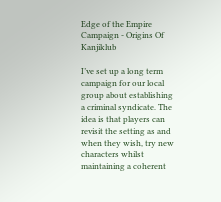Edge of the Empire Campaign - Origins Of Kanjiklub

I’ve set up a long term campaign for our local group about establishing a criminal syndicate. The idea is that players can revisit the setting as and when they wish, try new characters whilst maintaining a coherent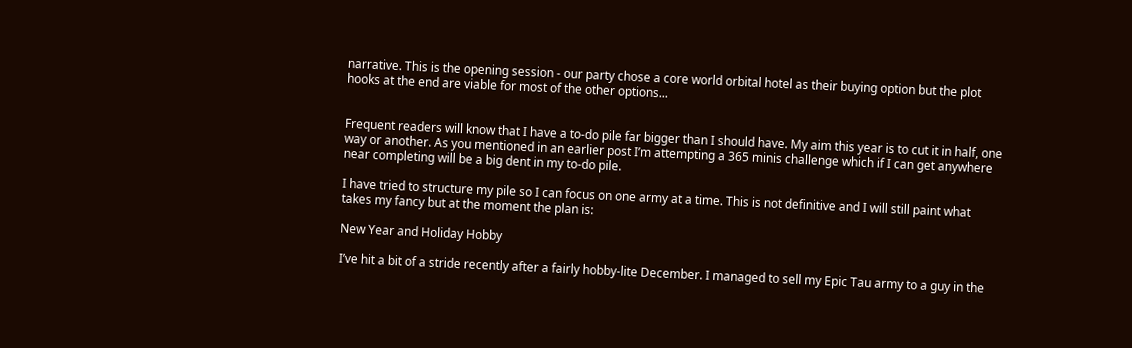narrative. This is the opening session - our party chose a core world orbital hotel as their buying option but the plot hooks at the end are viable for most of the other options...


Frequent readers will know that I have a to-do pile far bigger than I should have. My aim this year is to cut it in half, one way or another. As you mentioned in an earlier post I’m attempting a 365 minis challenge which if I can get anywhere near completing will be a big dent in my to-do pile.

I have tried to structure my pile so I can focus on one army at a time. This is not definitive and I will still paint what takes my fancy but at the moment the plan is:

New Year and Holiday Hobby

I’ve hit a bit of a stride recently after a fairly hobby-lite December. I managed to sell my Epic Tau army to a guy in the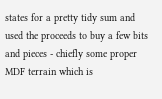states for a pretty tidy sum and used the proceeds to buy a few bits and pieces - chiefly some proper MDF terrain which is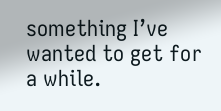something I’ve wanted to get for a while.